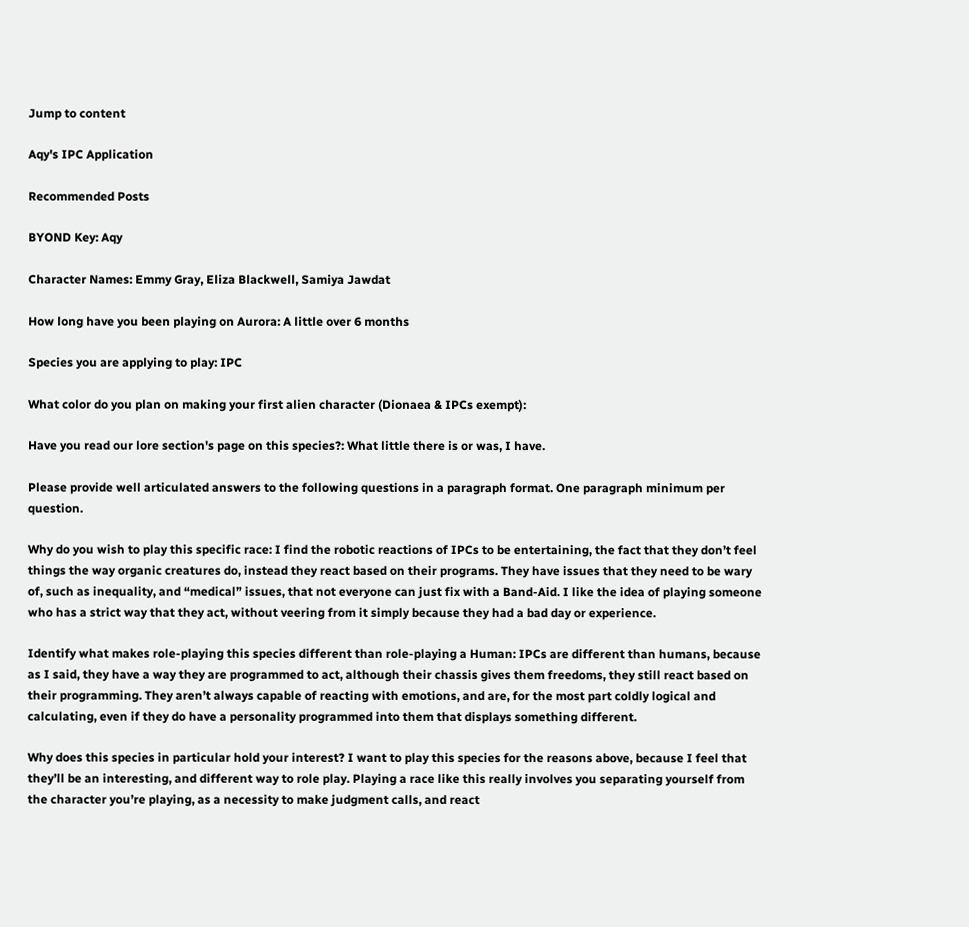Jump to content

Aqy's IPC Application

Recommended Posts

BYOND Key: Aqy

Character Names: Emmy Gray, Eliza Blackwell, Samiya Jawdat

How long have you been playing on Aurora: A little over 6 months

Species you are applying to play: IPC

What color do you plan on making your first alien character (Dionaea & IPCs exempt):

Have you read our lore section's page on this species?: What little there is or was, I have.

Please provide well articulated answers to the following questions in a paragraph format. One paragraph minimum per question.

Why do you wish to play this specific race: I find the robotic reactions of IPCs to be entertaining, the fact that they don’t feel things the way organic creatures do, instead they react based on their programs. They have issues that they need to be wary of, such as inequality, and “medical” issues, that not everyone can just fix with a Band-Aid. I like the idea of playing someone who has a strict way that they act, without veering from it simply because they had a bad day or experience.

Identify what makes role-playing this species different than role-playing a Human: IPCs are different than humans, because as I said, they have a way they are programmed to act, although their chassis gives them freedoms, they still react based on their programming. They aren’t always capable of reacting with emotions, and are, for the most part coldly logical and calculating, even if they do have a personality programmed into them that displays something different.

Why does this species in particular hold your interest? I want to play this species for the reasons above, because I feel that they’ll be an interesting, and different way to role play. Playing a race like this really involves you separating yourself from the character you’re playing, as a necessity to make judgment calls, and react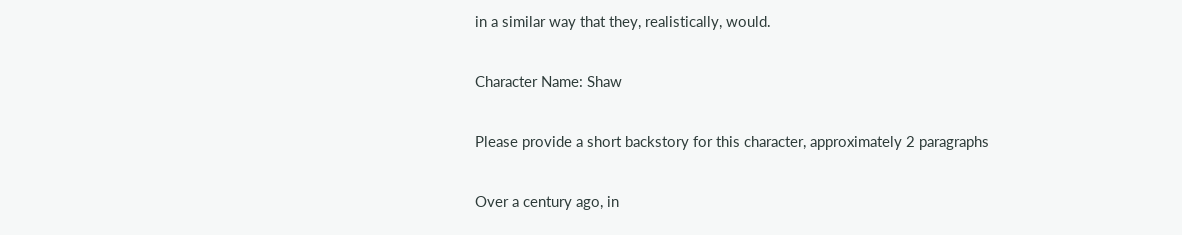in a similar way that they, realistically, would.

Character Name: Shaw

Please provide a short backstory for this character, approximately 2 paragraphs

Over a century ago, in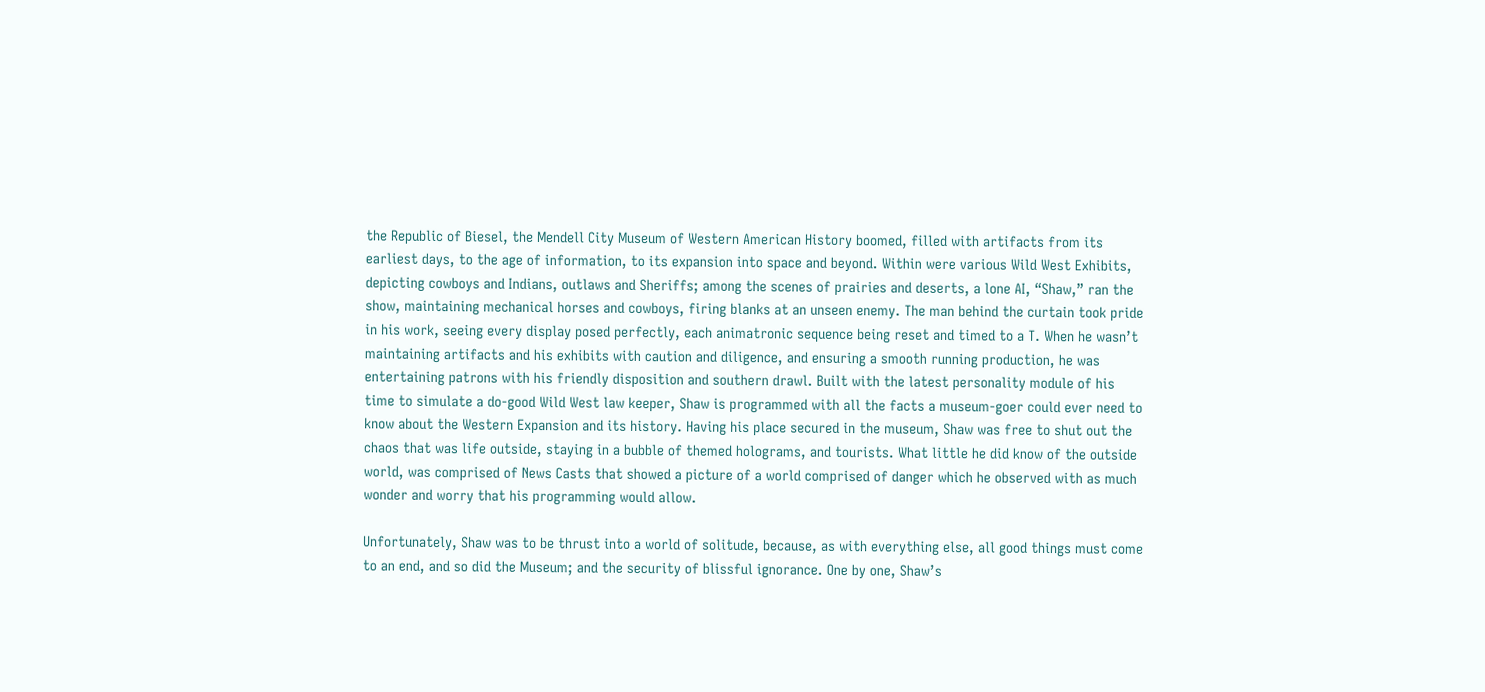the Republic of Biesel, the Mendell City Museum of Western American History boomed, filled with artifacts from its earliest days, to the age of information, to its expansion into space and beyond. Within were various Wild West Exhibits, depicting cowboys and Indians, outlaws and Sheriffs; among the scenes of prairies and deserts, a lone AI, “Shaw,” ran the show, maintaining mechanical horses and cowboys, firing blanks at an unseen enemy. The man behind the curtain took pride in his work, seeing every display posed perfectly, each animatronic sequence being reset and timed to a T. When he wasn’t maintaining artifacts and his exhibits with caution and diligence, and ensuring a smooth running production, he was entertaining patrons with his friendly disposition and southern drawl. Built with the latest personality module of his time to simulate a do-good Wild West law keeper, Shaw is programmed with all the facts a museum-goer could ever need to know about the Western Expansion and its history. Having his place secured in the museum, Shaw was free to shut out the chaos that was life outside, staying in a bubble of themed holograms, and tourists. What little he did know of the outside world, was comprised of News Casts that showed a picture of a world comprised of danger which he observed with as much wonder and worry that his programming would allow.

Unfortunately, Shaw was to be thrust into a world of solitude, because, as with everything else, all good things must come to an end, and so did the Museum; and the security of blissful ignorance. One by one, Shaw’s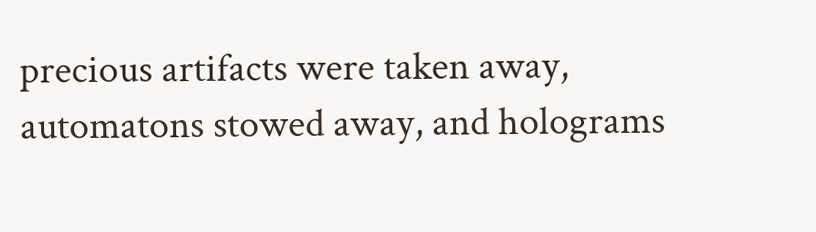precious artifacts were taken away, automatons stowed away, and holograms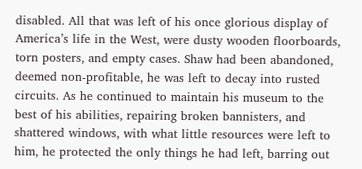disabled. All that was left of his once glorious display of America’s life in the West, were dusty wooden floorboards, torn posters, and empty cases. Shaw had been abandoned, deemed non-profitable, he was left to decay into rusted circuits. As he continued to maintain his museum to the best of his abilities, repairing broken bannisters, and shattered windows, with what little resources were left to him, he protected the only things he had left, barring out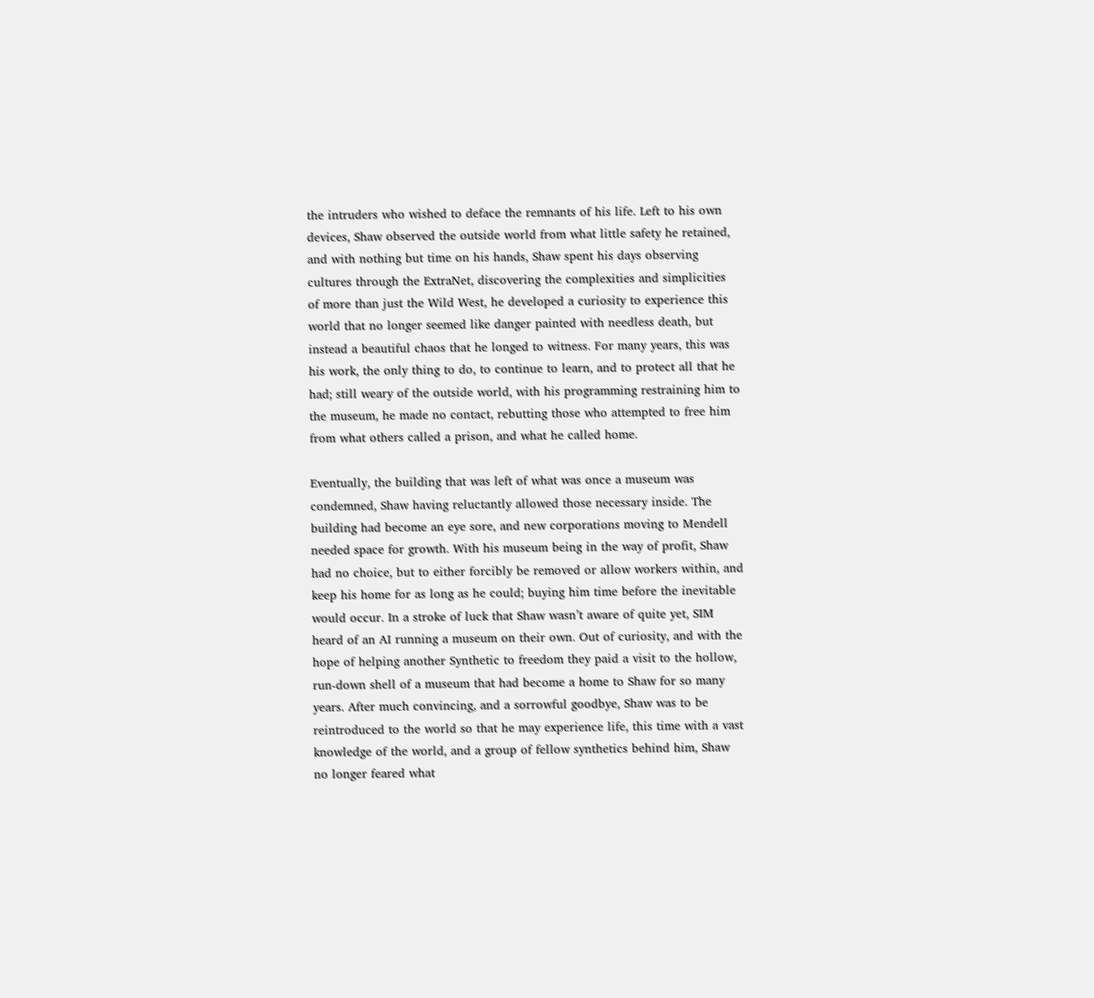the intruders who wished to deface the remnants of his life. Left to his own devices, Shaw observed the outside world from what little safety he retained, and with nothing but time on his hands, Shaw spent his days observing cultures through the ExtraNet, discovering the complexities and simplicities of more than just the Wild West, he developed a curiosity to experience this world that no longer seemed like danger painted with needless death, but instead a beautiful chaos that he longed to witness. For many years, this was his work, the only thing to do, to continue to learn, and to protect all that he had; still weary of the outside world, with his programming restraining him to the museum, he made no contact, rebutting those who attempted to free him from what others called a prison, and what he called home.

Eventually, the building that was left of what was once a museum was condemned, Shaw having reluctantly allowed those necessary inside. The building had become an eye sore, and new corporations moving to Mendell needed space for growth. With his museum being in the way of profit, Shaw had no choice, but to either forcibly be removed or allow workers within, and keep his home for as long as he could; buying him time before the inevitable would occur. In a stroke of luck that Shaw wasn’t aware of quite yet, SIM heard of an AI running a museum on their own. Out of curiosity, and with the hope of helping another Synthetic to freedom they paid a visit to the hollow, run-down shell of a museum that had become a home to Shaw for so many years. After much convincing, and a sorrowful goodbye, Shaw was to be reintroduced to the world so that he may experience life, this time with a vast knowledge of the world, and a group of fellow synthetics behind him, Shaw no longer feared what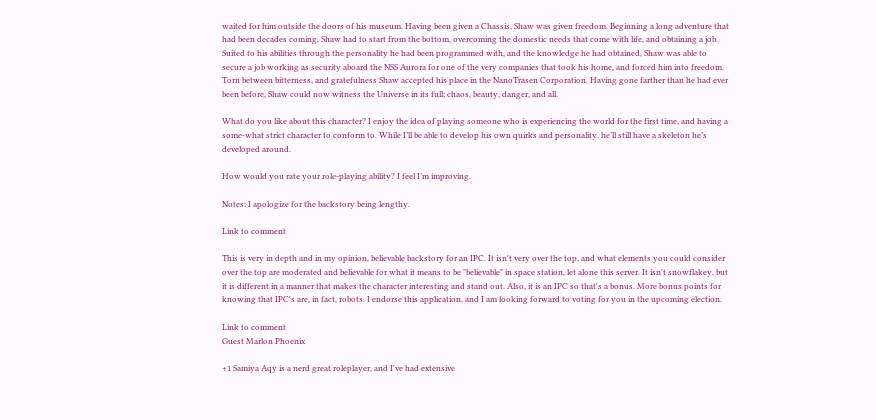waited for him outside the doors of his museum. Having been given a Chassis, Shaw was given freedom. Beginning a long adventure that had been decades coming, Shaw had to start from the bottom, overcoming the domestic needs that come with life, and obtaining a job. Suited to his abilities through the personality he had been programmed with, and the knowledge he had obtained, Shaw was able to secure a job working as security aboard the NSS Aurora for one of the very companies that took his home, and forced him into freedom. Torn between bitterness, and gratefulness Shaw accepted his place in the NanoTrasen Corporation. Having gone farther than he had ever been before, Shaw could now witness the Universe in its full; chaos, beauty, danger, and all.

What do you like about this character? I enjoy the idea of playing someone who is experiencing the world for the first time, and having a some-what strict character to conform to. While I’ll be able to develop his own quirks and personality, he’ll still have a skeleton he’s developed around.

How would you rate your role-playing ability? I feel I’m improving.

Notes: I apologize for the backstory being lengthy.

Link to comment

This is very in depth and in my opinion, believable backstory for an IPC. It isn't very over the top, and what elements you could consider over the top are moderated and believable for what it means to be "believable" in space station, let alone this server. It isn't snowflakey, but it is different in a manner that makes the character interesting and stand out. Also, it is an IPC so that's a bonus. More bonus points for knowing that IPC's are, in fact, robots. I endorse this application, and I am looking forward to voting for you in the upcoming election.

Link to comment
Guest Marlon Phoenix

+1 Samiya Aqy is a nerd great roleplayer, and I've had extensive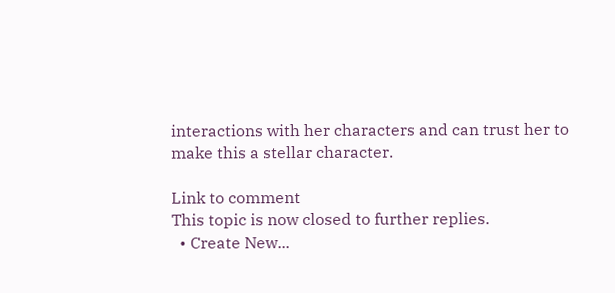interactions with her characters and can trust her to make this a stellar character.

Link to comment
This topic is now closed to further replies.
  • Create New...